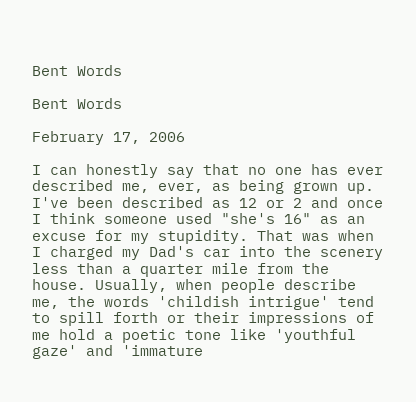Bent Words

Bent Words

February 17, 2006

I can honestly say that no one has ever described me, ever, as being grown up. I've been described as 12 or 2 and once I think someone used "she's 16" as an excuse for my stupidity. That was when I charged my Dad's car into the scenery less than a quarter mile from the house. Usually, when people describe me, the words 'childish intrigue' tend to spill forth or their impressions of me hold a poetic tone like 'youthful gaze' and 'immature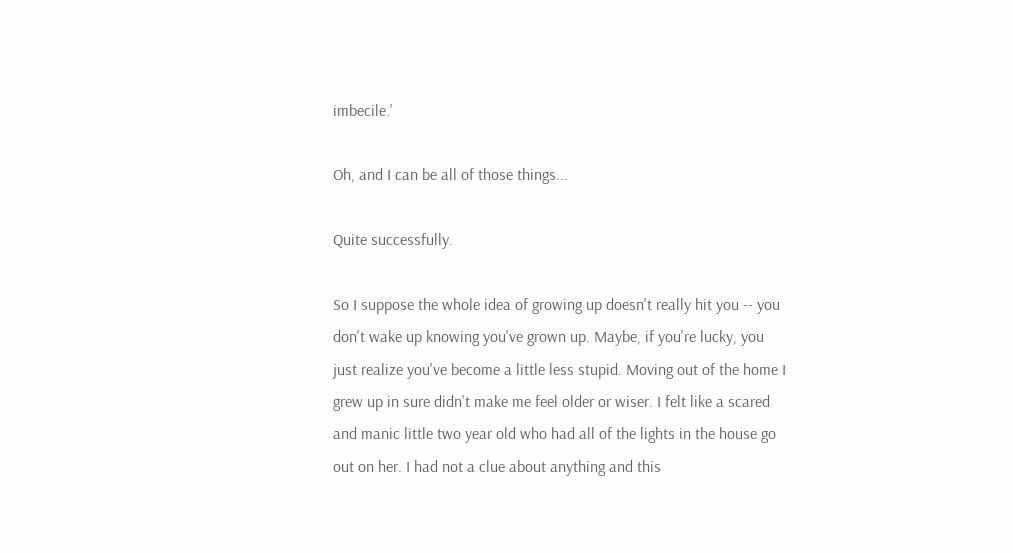imbecile.'

Oh, and I can be all of those things...

Quite successfully.

So I suppose the whole idea of growing up doesn't really hit you -- you don't wake up knowing you've grown up. Maybe, if you're lucky, you just realize you've become a little less stupid. Moving out of the home I grew up in sure didn't make me feel older or wiser. I felt like a scared and manic little two year old who had all of the lights in the house go out on her. I had not a clue about anything and this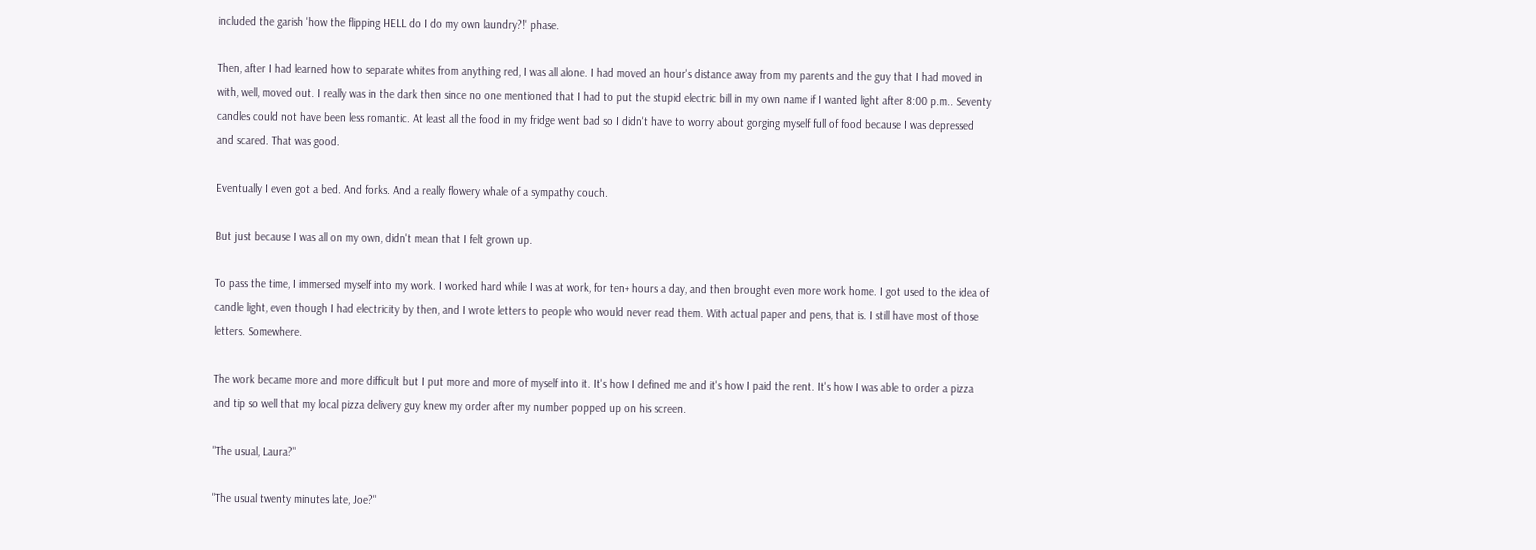included the garish 'how the flipping HELL do I do my own laundry?!' phase.

Then, after I had learned how to separate whites from anything red, I was all alone. I had moved an hour's distance away from my parents and the guy that I had moved in with, well, moved out. I really was in the dark then since no one mentioned that I had to put the stupid electric bill in my own name if I wanted light after 8:00 p.m.. Seventy candles could not have been less romantic. At least all the food in my fridge went bad so I didn't have to worry about gorging myself full of food because I was depressed and scared. That was good.

Eventually I even got a bed. And forks. And a really flowery whale of a sympathy couch.

But just because I was all on my own, didn't mean that I felt grown up.

To pass the time, I immersed myself into my work. I worked hard while I was at work, for ten+ hours a day, and then brought even more work home. I got used to the idea of candle light, even though I had electricity by then, and I wrote letters to people who would never read them. With actual paper and pens, that is. I still have most of those letters. Somewhere.

The work became more and more difficult but I put more and more of myself into it. It's how I defined me and it's how I paid the rent. It's how I was able to order a pizza and tip so well that my local pizza delivery guy knew my order after my number popped up on his screen.

"The usual, Laura?"

"The usual twenty minutes late, Joe?"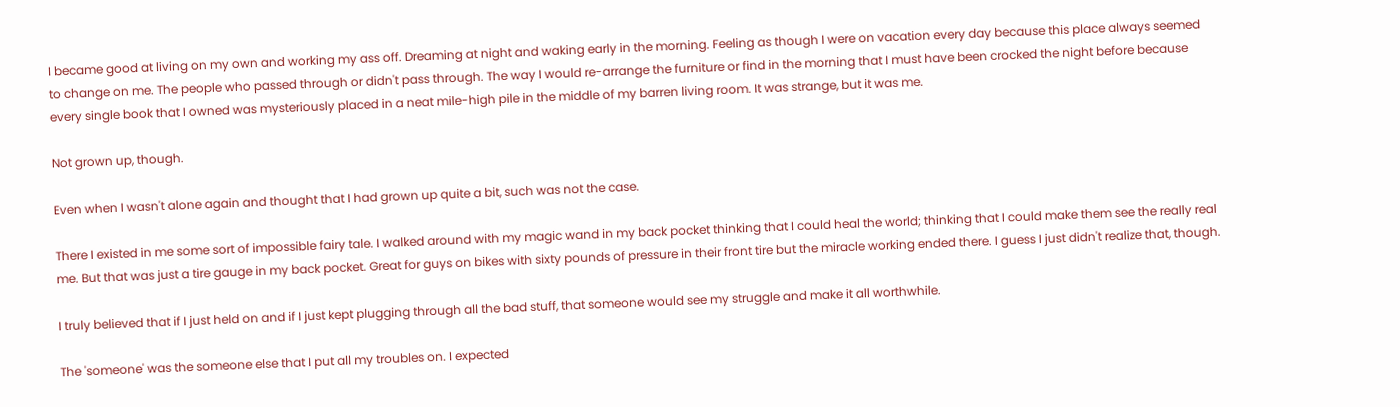I became good at living on my own and working my ass off. Dreaming at night and waking early in the morning. Feeling as though I were on vacation every day because this place always seemed to change on me. The people who passed through or didn't pass through. The way I would re-arrange the furniture or find in the morning that I must have been crocked the night before because every single book that I owned was mysteriously placed in a neat mile-high pile in the middle of my barren living room. It was strange, but it was me.

Not grown up, though.

Even when I wasn't alone again and thought that I had grown up quite a bit, such was not the case.

There I existed in me some sort of impossible fairy tale. I walked around with my magic wand in my back pocket thinking that I could heal the world; thinking that I could make them see the really real me. But that was just a tire gauge in my back pocket. Great for guys on bikes with sixty pounds of pressure in their front tire but the miracle working ended there. I guess I just didn't realize that, though.

I truly believed that if I just held on and if I just kept plugging through all the bad stuff, that someone would see my struggle and make it all worthwhile.

The 'someone' was the someone else that I put all my troubles on. I expected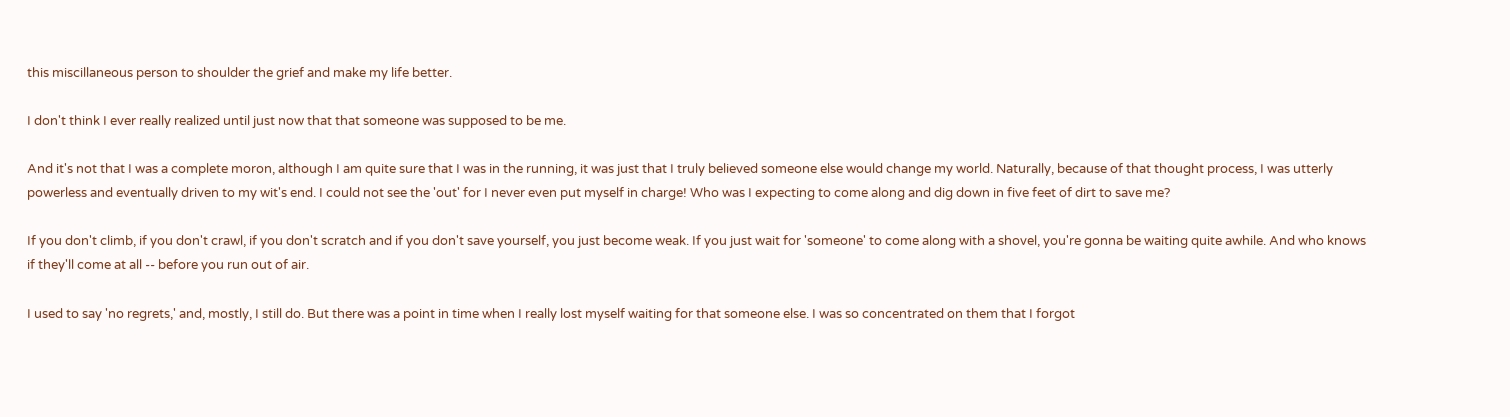this miscillaneous person to shoulder the grief and make my life better.

I don't think I ever really realized until just now that that someone was supposed to be me.

And it's not that I was a complete moron, although I am quite sure that I was in the running, it was just that I truly believed someone else would change my world. Naturally, because of that thought process, I was utterly powerless and eventually driven to my wit's end. I could not see the 'out' for I never even put myself in charge! Who was I expecting to come along and dig down in five feet of dirt to save me?

If you don't climb, if you don't crawl, if you don't scratch and if you don't save yourself, you just become weak. If you just wait for 'someone' to come along with a shovel, you're gonna be waiting quite awhile. And who knows if they'll come at all -- before you run out of air.

I used to say 'no regrets,' and, mostly, I still do. But there was a point in time when I really lost myself waiting for that someone else. I was so concentrated on them that I forgot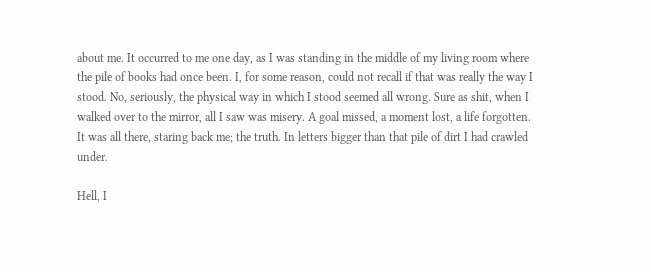about me. It occurred to me one day, as I was standing in the middle of my living room where the pile of books had once been. I, for some reason, could not recall if that was really the way I stood. No, seriously, the physical way in which I stood seemed all wrong. Sure as shit, when I walked over to the mirror, all I saw was misery. A goal missed, a moment lost, a life forgotten. It was all there, staring back me; the truth. In letters bigger than that pile of dirt I had crawled under.

Hell, I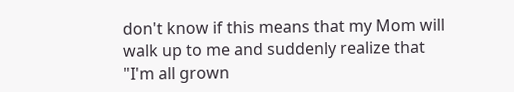don't know if this means that my Mom will walk up to me and suddenly realize that "I'm all grown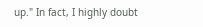up." In fact, I highly doubt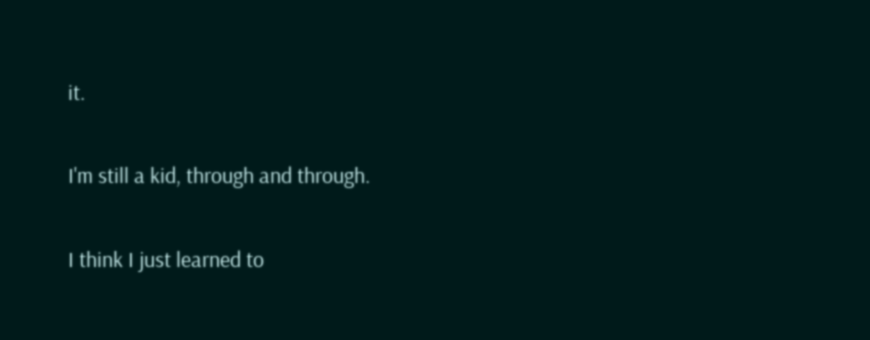it.

I'm still a kid, through and through.

I think I just learned to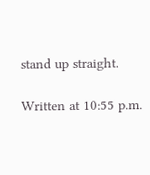stand up straight.

Written at 10:55 p.m.